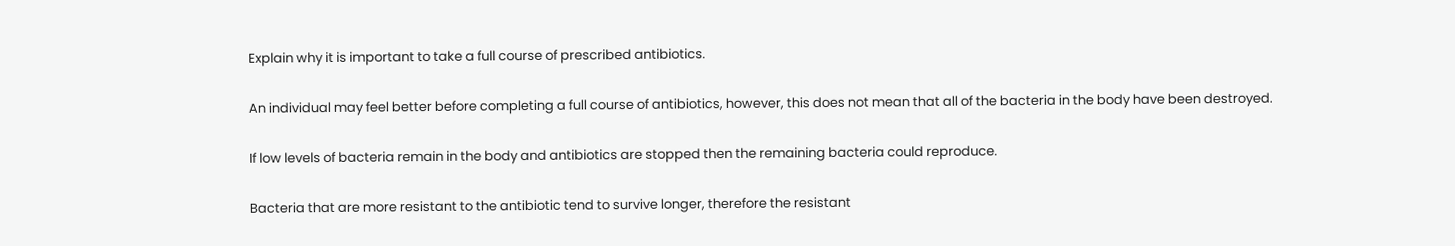Explain why it is important to take a full course of prescribed antibiotics.

An individual may feel better before completing a full course of antibiotics, however, this does not mean that all of the bacteria in the body have been destroyed.

If low levels of bacteria remain in the body and antibiotics are stopped then the remaining bacteria could reproduce.

Bacteria that are more resistant to the antibiotic tend to survive longer, therefore the resistant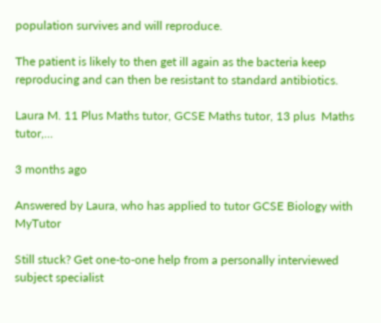population survives and will reproduce.

The patient is likely to then get ill again as the bacteria keep reproducing and can then be resistant to standard antibiotics.

Laura M. 11 Plus Maths tutor, GCSE Maths tutor, 13 plus  Maths tutor,...

3 months ago

Answered by Laura, who has applied to tutor GCSE Biology with MyTutor

Still stuck? Get one-to-one help from a personally interviewed subject specialist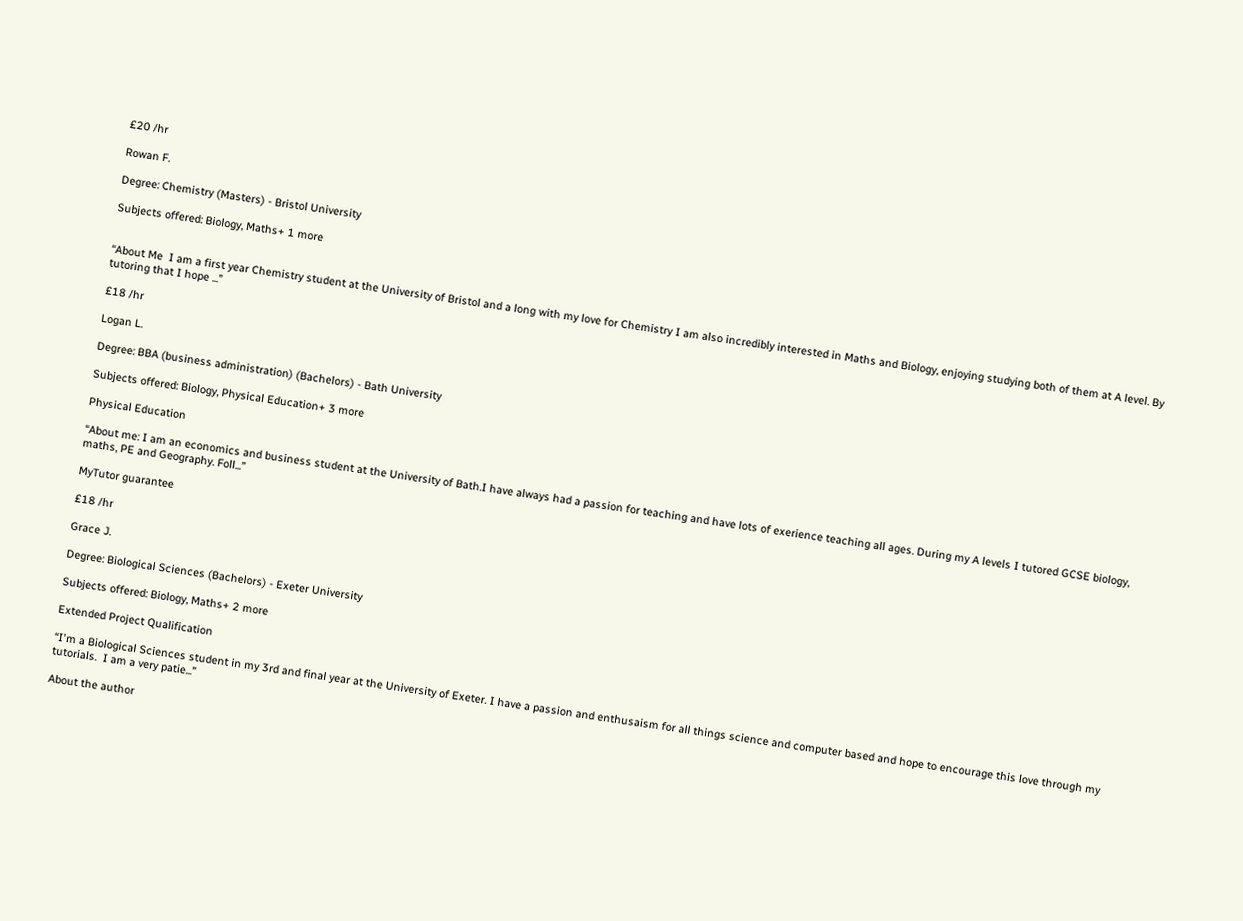£20 /hr

Rowan F.

Degree: Chemistry (Masters) - Bristol University

Subjects offered: Biology, Maths+ 1 more


“About Me  I am a first year Chemistry student at the University of Bristol and a long with my love for Chemistry I am also incredibly interested in Maths and Biology, enjoying studying both of them at A level. By tutoring that I hope ...”

£18 /hr

Logan L.

Degree: BBA (business administration) (Bachelors) - Bath University

Subjects offered: Biology, Physical Education+ 3 more

Physical Education

“About me: I am an economics and business student at the University of Bath.I have always had a passion for teaching and have lots of exerience teaching all ages. During my A levels I tutored GCSE biology, maths, PE and Geography. Foll...”

MyTutor guarantee

£18 /hr

Grace J.

Degree: Biological Sciences (Bachelors) - Exeter University

Subjects offered: Biology, Maths+ 2 more

Extended Project Qualification

“I'm a Biological Sciences student in my 3rd and final year at the University of Exeter. I have a passion and enthusaism for all things science and computer based and hope to encourage this love through my tutorials.  I am a very patie...”

About the author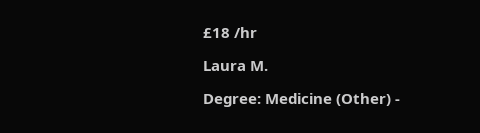£18 /hr

Laura M.

Degree: Medicine (Other) -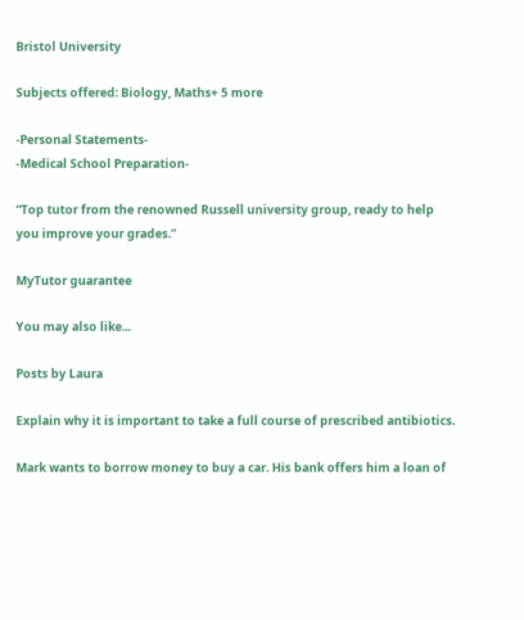Bristol University

Subjects offered: Biology, Maths+ 5 more

-Personal Statements-
-Medical School Preparation-

“Top tutor from the renowned Russell university group, ready to help you improve your grades.”

MyTutor guarantee

You may also like...

Posts by Laura

Explain why it is important to take a full course of prescribed antibiotics.

Mark wants to borrow money to buy a car. His bank offers him a loan of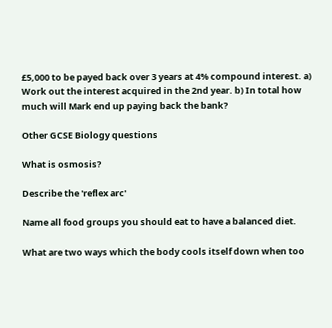£5,000 to be payed back over 3 years at 4% compound interest. a) Work out the interest acquired in the 2nd year. b) In total how much will Mark end up paying back the bank?

Other GCSE Biology questions

What is osmosis?

Describe the 'reflex arc'

Name all food groups you should eat to have a balanced diet.

What are two ways which the body cools itself down when too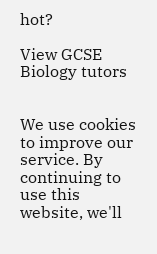hot?

View GCSE Biology tutors


We use cookies to improve our service. By continuing to use this website, we'll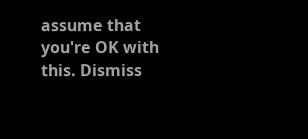assume that you're OK with this. Dismiss